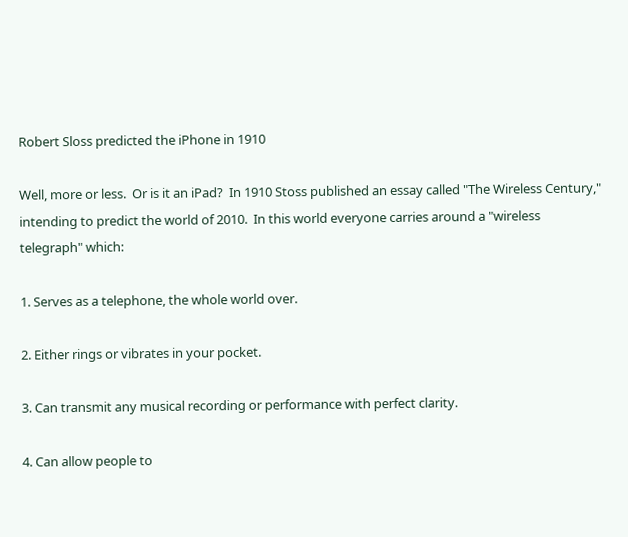Robert Sloss predicted the iPhone in 1910

Well, more or less.  Or is it an iPad?  In 1910 Stoss published an essay called "The Wireless Century," intending to predict the world of 2010.  In this world everyone carries around a "wireless telegraph" which:

1. Serves as a telephone, the whole world over.

2. Either rings or vibrates in your pocket.

3. Can transmit any musical recording or performance with perfect clarity.

4. Can allow people to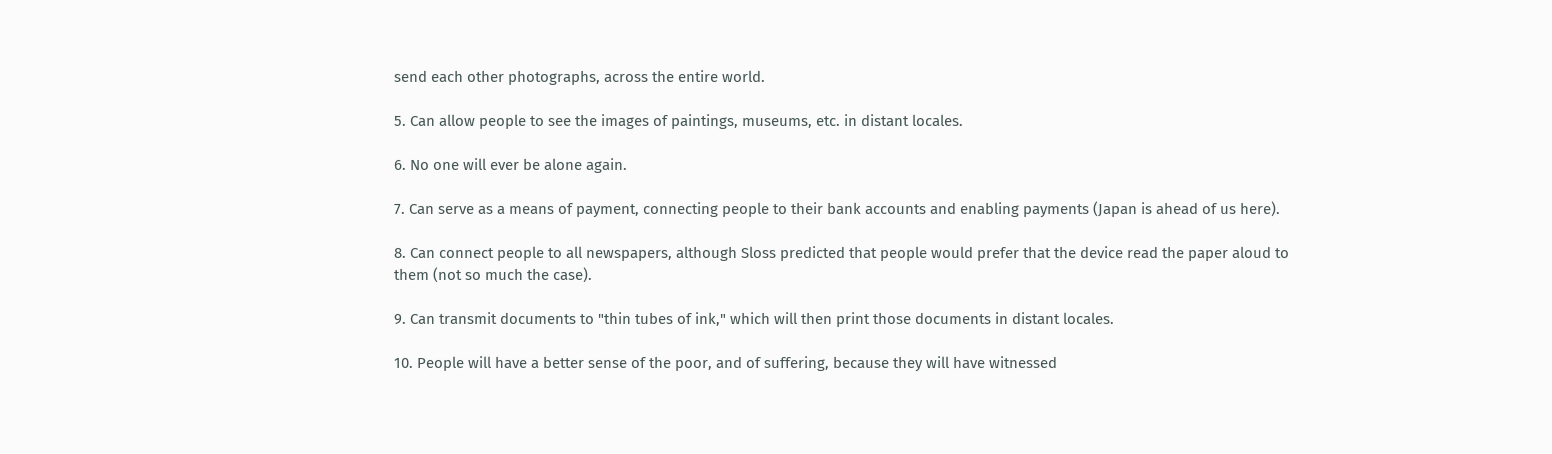send each other photographs, across the entire world.

5. Can allow people to see the images of paintings, museums, etc. in distant locales.

6. No one will ever be alone again.

7. Can serve as a means of payment, connecting people to their bank accounts and enabling payments (Japan is ahead of us here).

8. Can connect people to all newspapers, although Sloss predicted that people would prefer that the device read the paper aloud to them (not so much the case).

9. Can transmit documents to "thin tubes of ink," which will then print those documents in distant locales.

10. People will have a better sense of the poor, and of suffering, because they will have witnessed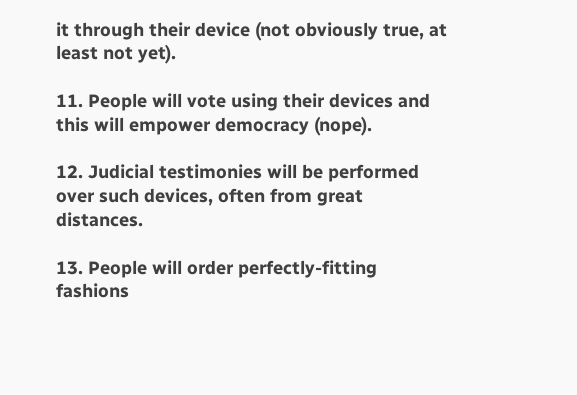it through their device (not obviously true, at least not yet).

11. People will vote using their devices and this will empower democracy (nope).

12. Judicial testimonies will be performed over such devices, often from great distances.

13. People will order perfectly-fitting fashions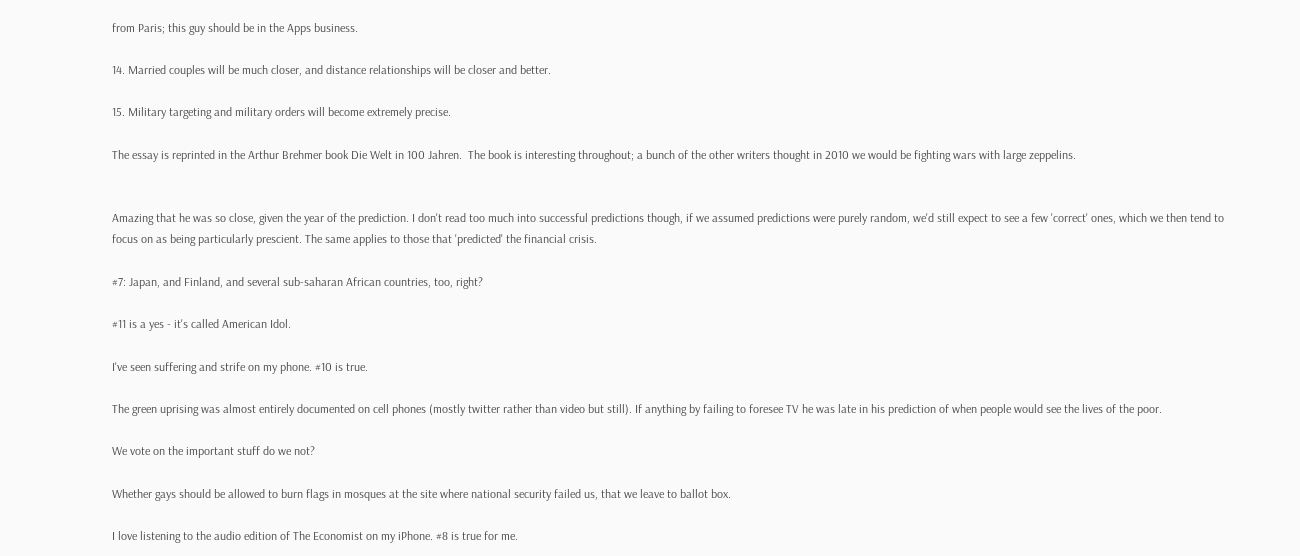from Paris; this guy should be in the Apps business.

14. Married couples will be much closer, and distance relationships will be closer and better.

15. Military targeting and military orders will become extremely precise.

The essay is reprinted in the Arthur Brehmer book Die Welt in 100 Jahren.  The book is interesting throughout; a bunch of the other writers thought in 2010 we would be fighting wars with large zeppelins.


Amazing that he was so close, given the year of the prediction. I don't read too much into successful predictions though, if we assumed predictions were purely random, we'd still expect to see a few 'correct' ones, which we then tend to focus on as being particularly prescient. The same applies to those that 'predicted' the financial crisis.

#7: Japan, and Finland, and several sub-saharan African countries, too, right?

#11 is a yes - it's called American Idol.

I've seen suffering and strife on my phone. #10 is true.

The green uprising was almost entirely documented on cell phones (mostly twitter rather than video but still). If anything by failing to foresee TV he was late in his prediction of when people would see the lives of the poor.

We vote on the important stuff do we not?

Whether gays should be allowed to burn flags in mosques at the site where national security failed us, that we leave to ballot box.

I love listening to the audio edition of The Economist on my iPhone. #8 is true for me.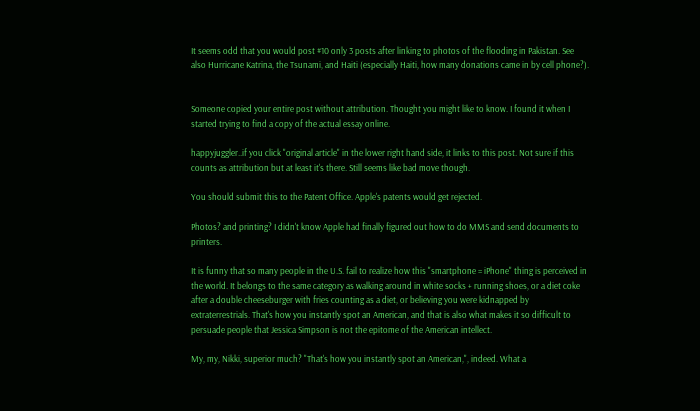It seems odd that you would post #10 only 3 posts after linking to photos of the flooding in Pakistan. See also Hurricane Katrina, the Tsunami, and Haiti (especially Haiti, how many donations came in by cell phone?).


Someone copied your entire post without attribution. Thought you might like to know. I found it when I started trying to find a copy of the actual essay online.

happyjuggler..if you click "original article" in the lower right hand side, it links to this post. Not sure if this counts as attribution but at least it's there. Still seems like bad move though.

You should submit this to the Patent Office. Apple's patents would get rejected.

Photos? and printing? I didn't know Apple had finally figured out how to do MMS and send documents to printers.

It is funny that so many people in the U.S. fail to realize how this "smartphone = iPhone" thing is perceived in the world. It belongs to the same category as walking around in white socks + running shoes, or a diet coke after a double cheeseburger with fries counting as a diet, or believing you were kidnapped by extraterrestrials. That's how you instantly spot an American, and that is also what makes it so difficult to persuade people that Jessica Simpson is not the epitome of the American intellect.

My, my, Nikki, superior much? "That's how you instantly spot an American,", indeed. What a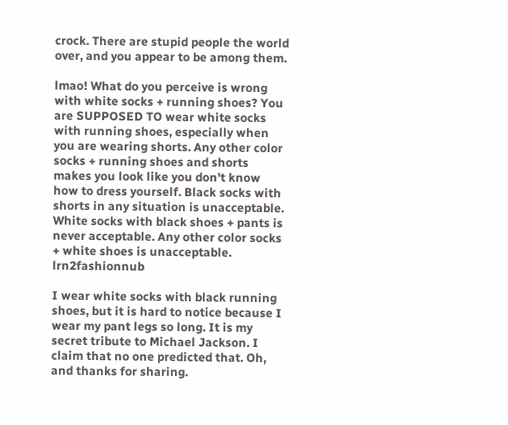crock. There are stupid people the world over, and you appear to be among them.

lmao! What do you perceive is wrong with white socks + running shoes? You are SUPPOSED TO wear white socks with running shoes, especially when you are wearing shorts. Any other color socks + running shoes and shorts makes you look like you don't know how to dress yourself. Black socks with shorts in any situation is unacceptable. White socks with black shoes + pants is never acceptable. Any other color socks + white shoes is unacceptable. lrn2fashionnub

I wear white socks with black running shoes, but it is hard to notice because I wear my pant legs so long. It is my secret tribute to Michael Jackson. I claim that no one predicted that. Oh, and thanks for sharing.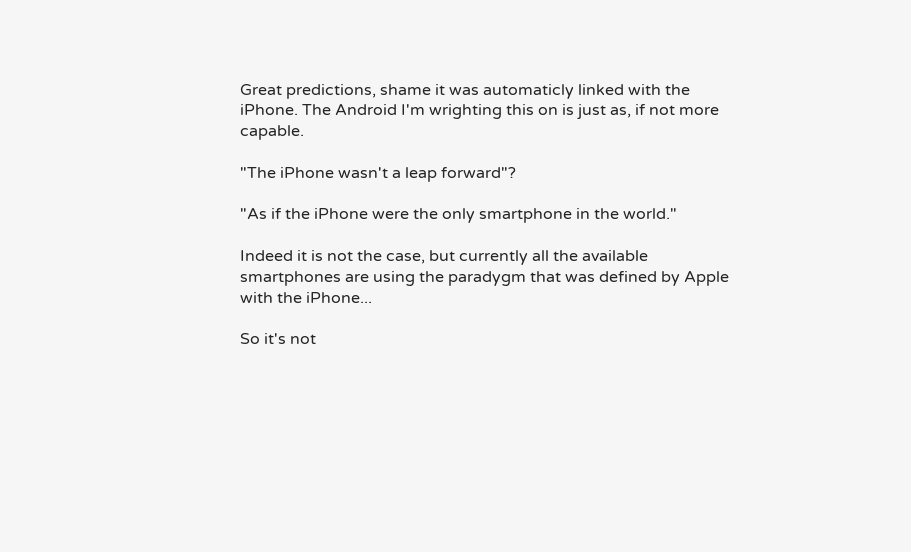Great predictions, shame it was automaticly linked with the iPhone. The Android I'm wrighting this on is just as, if not more capable.

"The iPhone wasn't a leap forward"?

"As if the iPhone were the only smartphone in the world."

Indeed it is not the case, but currently all the available smartphones are using the paradygm that was defined by Apple with the iPhone...

So it's not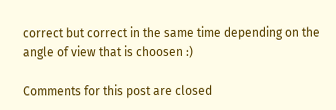correct but correct in the same time depending on the angle of view that is choosen :)

Comments for this post are closed